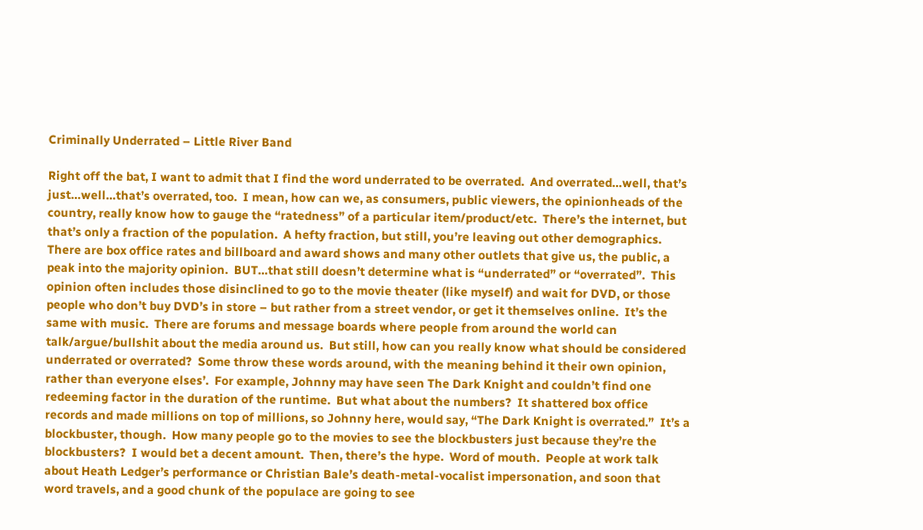Criminally Underrated – Little River Band

Right off the bat, I want to admit that I find the word underrated to be overrated.  And overrated…well, that’s just…well…that’s overrated, too.  I mean, how can we, as consumers, public viewers, the opinionheads of the country, really know how to gauge the “ratedness” of a particular item/product/etc.  There’s the internet, but that’s only a fraction of the population.  A hefty fraction, but still, you’re leaving out other demographics.  There are box office rates and billboard and award shows and many other outlets that give us, the public, a peak into the majority opinion.  BUT…that still doesn’t determine what is “underrated” or “overrated”.  This opinion often includes those disinclined to go to the movie theater (like myself) and wait for DVD, or those people who don’t buy DVD’s in store – but rather from a street vendor, or get it themselves online.  It’s the same with music.  There are forums and message boards where people from around the world can talk/argue/bullshit about the media around us.  But still, how can you really know what should be considered underrated or overrated?  Some throw these words around, with the meaning behind it their own opinion, rather than everyone elses’.  For example, Johnny may have seen The Dark Knight and couldn’t find one redeeming factor in the duration of the runtime.  But what about the numbers?  It shattered box office records and made millions on top of millions, so Johnny here, would say, “The Dark Knight is overrated.”  It’s a blockbuster, though.  How many people go to the movies to see the blockbusters just because they’re the blockbusters?  I would bet a decent amount.  Then, there’s the hype.  Word of mouth.  People at work talk about Heath Ledger’s performance or Christian Bale’s death-metal-vocalist impersonation, and soon that word travels, and a good chunk of the populace are going to see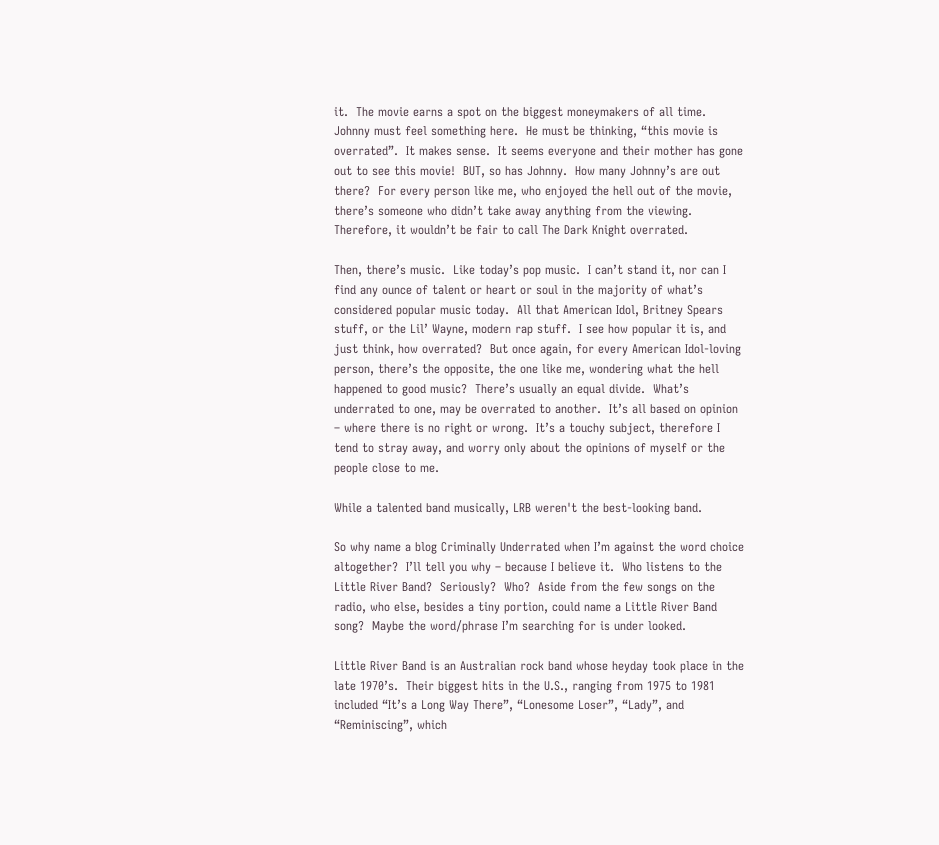it.  The movie earns a spot on the biggest moneymakers of all time.  Johnny must feel something here.  He must be thinking, “this movie is overrated”.  It makes sense.  It seems everyone and their mother has gone out to see this movie!  BUT, so has Johnny.  How many Johnny’s are out there?  For every person like me, who enjoyed the hell out of the movie, there’s someone who didn’t take away anything from the viewing.  Therefore, it wouldn’t be fair to call The Dark Knight overrated.

Then, there’s music.  Like today’s pop music.  I can’t stand it, nor can I find any ounce of talent or heart or soul in the majority of what’s considered popular music today.  All that American Idol, Britney Spears stuff, or the Lil’ Wayne, modern rap stuff.  I see how popular it is, and just think, how overrated?  But once again, for every American Idol-loving person, there’s the opposite, the one like me, wondering what the hell happened to good music?  There’s usually an equal divide.  What’s underrated to one, may be overrated to another.  It’s all based on opinion – where there is no right or wrong.  It’s a touchy subject, therefore I tend to stray away, and worry only about the opinions of myself or the people close to me.

While a talented band musically, LRB weren't the best-looking band.

So why name a blog Criminally Underrated when I’m against the word choice altogether?  I’ll tell you why – because I believe it.  Who listens to the Little River Band?  Seriously?  Who?  Aside from the few songs on the radio, who else, besides a tiny portion, could name a Little River Band song?  Maybe the word/phrase I’m searching for is under looked.

Little River Band is an Australian rock band whose heyday took place in the late 1970’s.  Their biggest hits in the U.S., ranging from 1975 to 1981 included “It’s a Long Way There”, “Lonesome Loser”, “Lady”, and “Reminiscing”, which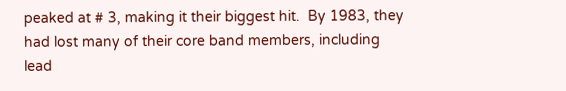peaked at # 3, making it their biggest hit.  By 1983, they had lost many of their core band members, including lead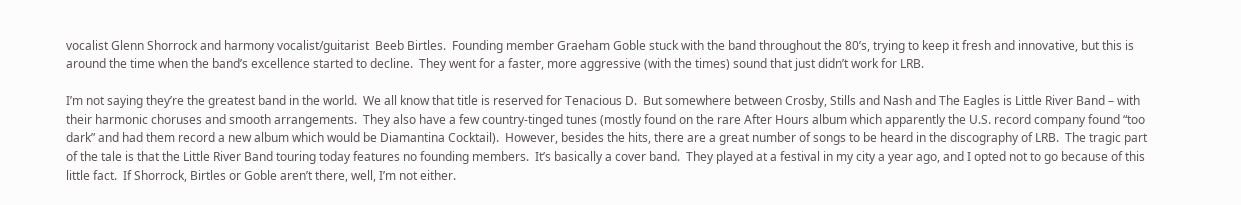vocalist Glenn Shorrock and harmony vocalist/guitarist  Beeb Birtles.  Founding member Graeham Goble stuck with the band throughout the 80’s, trying to keep it fresh and innovative, but this is around the time when the band’s excellence started to decline.  They went for a faster, more aggressive (with the times) sound that just didn’t work for LRB.

I’m not saying they’re the greatest band in the world.  We all know that title is reserved for Tenacious D.  But somewhere between Crosby, Stills and Nash and The Eagles is Little River Band – with their harmonic choruses and smooth arrangements.  They also have a few country-tinged tunes (mostly found on the rare After Hours album which apparently the U.S. record company found “too dark” and had them record a new album which would be Diamantina Cocktail).  However, besides the hits, there are a great number of songs to be heard in the discography of LRB.  The tragic part of the tale is that the Little River Band touring today features no founding members.  It’s basically a cover band.  They played at a festival in my city a year ago, and I opted not to go because of this little fact.  If Shorrock, Birtles or Goble aren’t there, well, I’m not either.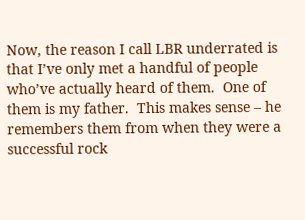Now, the reason I call LBR underrated is that I’ve only met a handful of people who’ve actually heard of them.  One of them is my father.  This makes sense – he remembers them from when they were a successful rock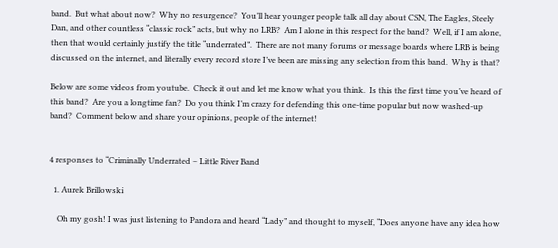band.  But what about now?  Why no resurgence?  You’ll hear younger people talk all day about CSN, The Eagles, Steely Dan, and other countless “classic rock” acts, but why no LRB?  Am I alone in this respect for the band?  Well, if I am alone, then that would certainly justify the title “underrated”.  There are not many forums or message boards where LRB is being discussed on the internet, and literally every record store I’ve been are missing any selection from this band.  Why is that?

Below are some videos from youtube.  Check it out and let me know what you think.  Is this the first time you’ve heard of this band?  Are you a longtime fan?  Do you think I’m crazy for defending this one-time popular but now washed-up band?  Comment below and share your opinions, people of the internet!


4 responses to “Criminally Underrated – Little River Band

  1. Aurek Brillowski

    Oh my gosh! I was just listening to Pandora and heard “Lady” and thought to myself, “Does anyone have any idea how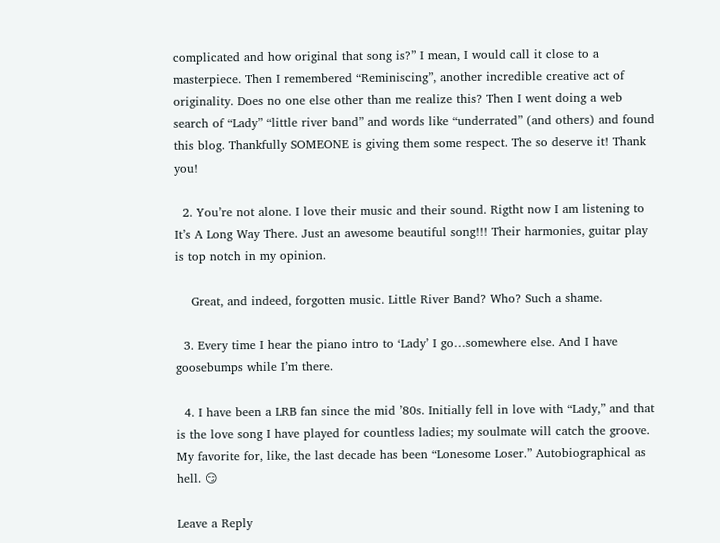complicated and how original that song is?” I mean, I would call it close to a masterpiece. Then I remembered “Reminiscing”, another incredible creative act of originality. Does no one else other than me realize this? Then I went doing a web search of “Lady” “little river band” and words like “underrated” (and others) and found this blog. Thankfully SOMEONE is giving them some respect. The so deserve it! Thank you!

  2. You’re not alone. I love their music and their sound. Rigtht now I am listening to It’s A Long Way There. Just an awesome beautiful song!!! Their harmonies, guitar play is top notch in my opinion.

    Great, and indeed, forgotten music. Little River Band? Who? Such a shame.

  3. Every time I hear the piano intro to ‘Lady’ I go…somewhere else. And I have goosebumps while I’m there.

  4. I have been a LRB fan since the mid ’80s. Initially fell in love with “Lady,” and that is the love song I have played for countless ladies; my soulmate will catch the groove. My favorite for, like, the last decade has been “Lonesome Loser.” Autobiographical as hell. 😏

Leave a Reply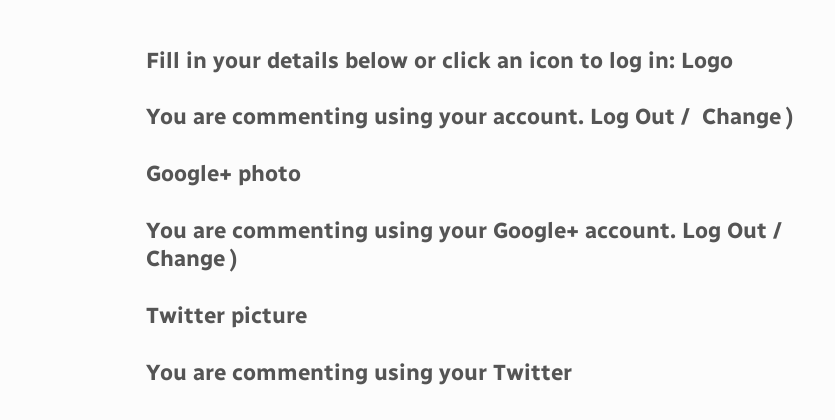Fill in your details below or click an icon to log in: Logo

You are commenting using your account. Log Out /  Change )

Google+ photo

You are commenting using your Google+ account. Log Out /  Change )

Twitter picture

You are commenting using your Twitter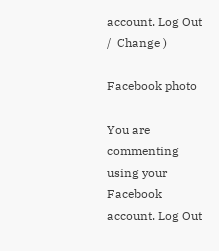account. Log Out /  Change )

Facebook photo

You are commenting using your Facebook account. Log Out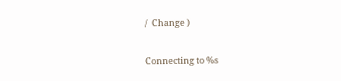/  Change )

Connecting to %s